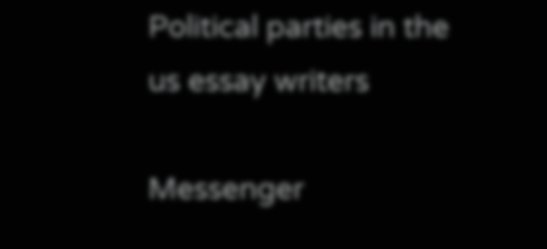Political parties in the us essay writers

Messenger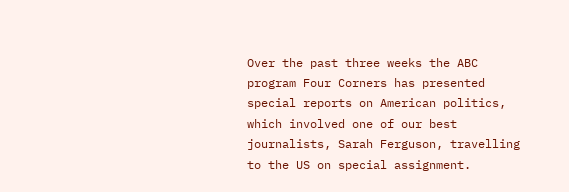Over the past three weeks the ABC program Four Corners has presented special reports on American politics, which involved one of our best journalists, Sarah Ferguson, travelling to the US on special assignment.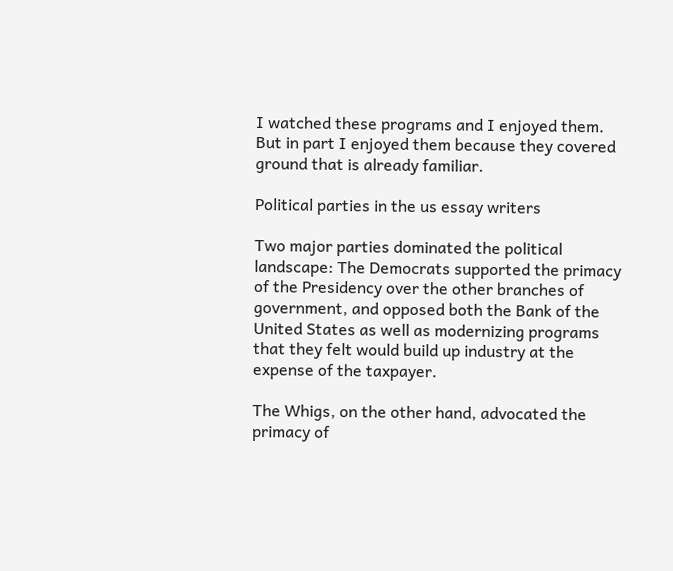I watched these programs and I enjoyed them. But in part I enjoyed them because they covered ground that is already familiar.

Political parties in the us essay writers

Two major parties dominated the political landscape: The Democrats supported the primacy of the Presidency over the other branches of government, and opposed both the Bank of the United States as well as modernizing programs that they felt would build up industry at the expense of the taxpayer.

The Whigs, on the other hand, advocated the primacy of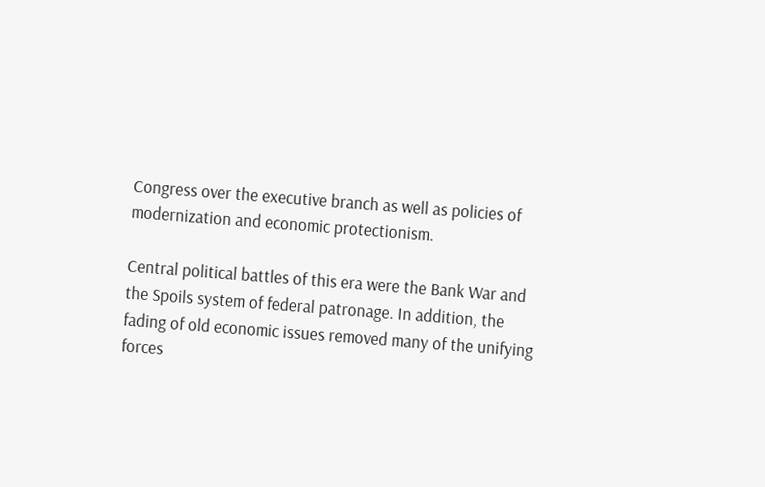Congress over the executive branch as well as policies of modernization and economic protectionism.

Central political battles of this era were the Bank War and the Spoils system of federal patronage. In addition, the fading of old economic issues removed many of the unifying forces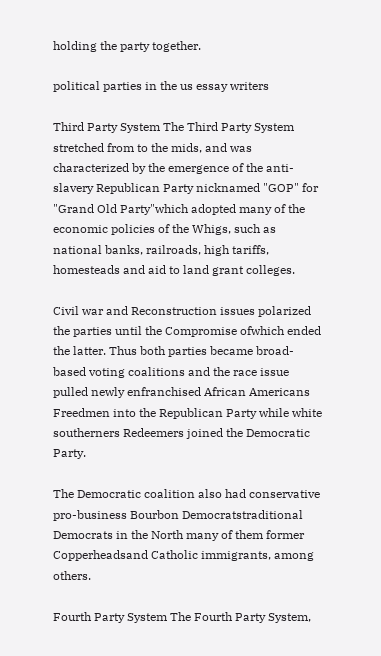holding the party together.

political parties in the us essay writers

Third Party System The Third Party System stretched from to the mids, and was characterized by the emergence of the anti-slavery Republican Party nicknamed "GOP" for "Grand Old Party"which adopted many of the economic policies of the Whigs, such as national banks, railroads, high tariffs, homesteads and aid to land grant colleges.

Civil war and Reconstruction issues polarized the parties until the Compromise ofwhich ended the latter. Thus both parties became broad-based voting coalitions and the race issue pulled newly enfranchised African Americans Freedmen into the Republican Party while white southerners Redeemers joined the Democratic Party.

The Democratic coalition also had conservative pro-business Bourbon Democratstraditional Democrats in the North many of them former Copperheadsand Catholic immigrants, among others.

Fourth Party System The Fourth Party System,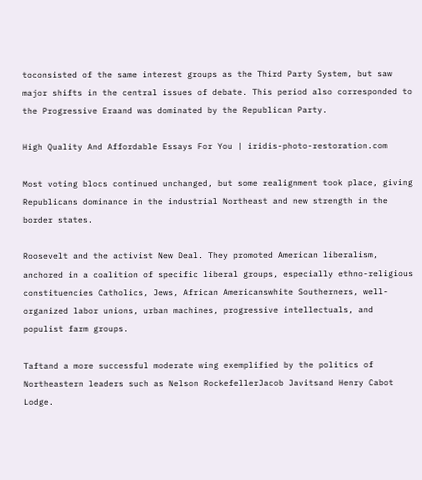toconsisted of the same interest groups as the Third Party System, but saw major shifts in the central issues of debate. This period also corresponded to the Progressive Eraand was dominated by the Republican Party.

High Quality And Affordable Essays For You | iridis-photo-restoration.com

Most voting blocs continued unchanged, but some realignment took place, giving Republicans dominance in the industrial Northeast and new strength in the border states.

Roosevelt and the activist New Deal. They promoted American liberalism, anchored in a coalition of specific liberal groups, especially ethno-religious constituencies Catholics, Jews, African Americanswhite Southerners, well-organized labor unions, urban machines, progressive intellectuals, and populist farm groups.

Taftand a more successful moderate wing exemplified by the politics of Northeastern leaders such as Nelson RockefellerJacob Javitsand Henry Cabot Lodge.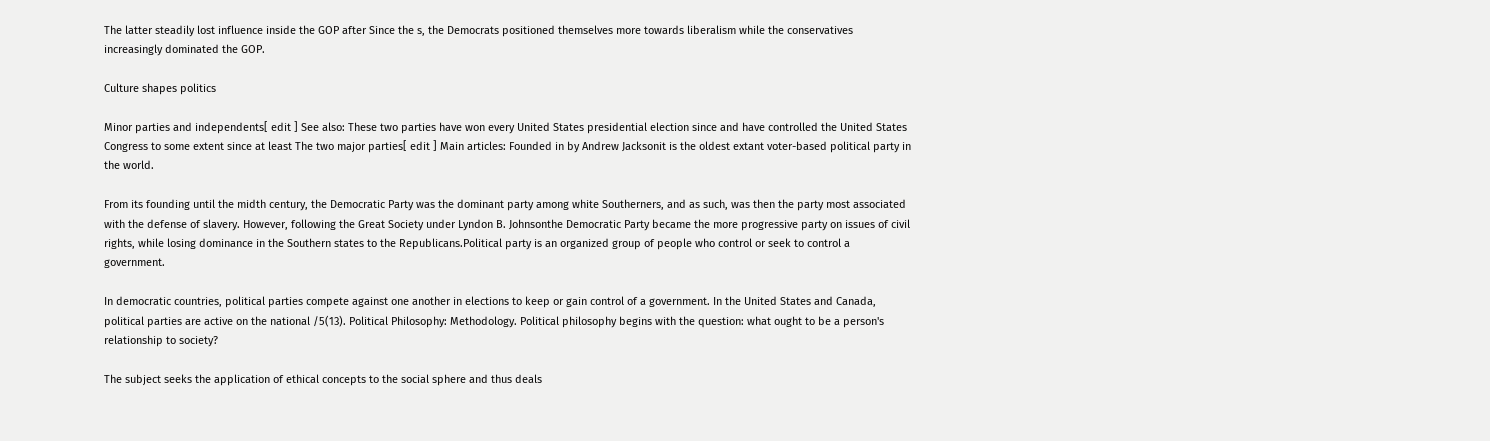The latter steadily lost influence inside the GOP after Since the s, the Democrats positioned themselves more towards liberalism while the conservatives increasingly dominated the GOP.

Culture shapes politics

Minor parties and independents[ edit ] See also: These two parties have won every United States presidential election since and have controlled the United States Congress to some extent since at least The two major parties[ edit ] Main articles: Founded in by Andrew Jacksonit is the oldest extant voter-based political party in the world.

From its founding until the midth century, the Democratic Party was the dominant party among white Southerners, and as such, was then the party most associated with the defense of slavery. However, following the Great Society under Lyndon B. Johnsonthe Democratic Party became the more progressive party on issues of civil rights, while losing dominance in the Southern states to the Republicans.Political party is an organized group of people who control or seek to control a government.

In democratic countries, political parties compete against one another in elections to keep or gain control of a government. In the United States and Canada, political parties are active on the national /5(13). Political Philosophy: Methodology. Political philosophy begins with the question: what ought to be a person's relationship to society?

The subject seeks the application of ethical concepts to the social sphere and thus deals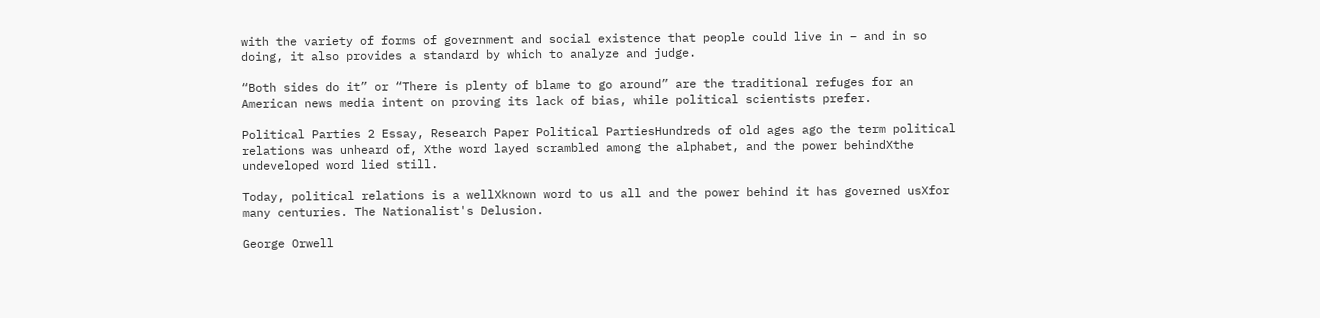with the variety of forms of government and social existence that people could live in – and in so doing, it also provides a standard by which to analyze and judge.

“Both sides do it” or “There is plenty of blame to go around” are the traditional refuges for an American news media intent on proving its lack of bias, while political scientists prefer.

Political Parties 2 Essay, Research Paper Political PartiesHundreds of old ages ago the term political relations was unheard of, Xthe word layed scrambled among the alphabet, and the power behindXthe undeveloped word lied still.

Today, political relations is a wellXknown word to us all and the power behind it has governed usXfor many centuries. The Nationalist's Delusion.

George Orwell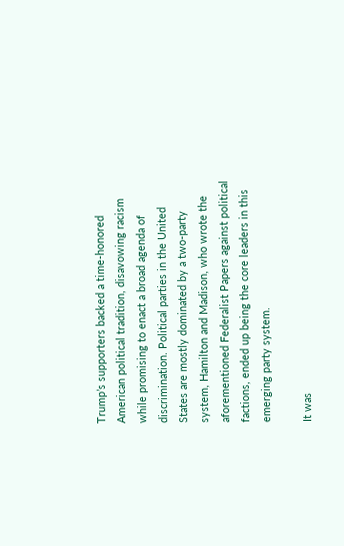Trump’s supporters backed a time-honored American political tradition, disavowing racism while promising to enact a broad agenda of discrimination. Political parties in the United States are mostly dominated by a two-party system, Hamilton and Madison, who wrote the aforementioned Federalist Papers against political factions, ended up being the core leaders in this emerging party system.

It was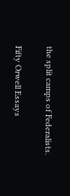the split camps of Federalists.

Fifty Orwell Essays